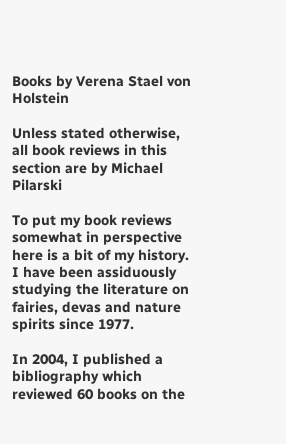Books by Verena Stael von Holstein

Unless stated otherwise, all book reviews in this section are by Michael Pilarski

To put my book reviews somewhat in perspective here is a bit of my history. I have been assiduously studying the literature on fairies, devas and nature spirits since 1977.

In 2004, I published a bibliography which reviewed 60 books on the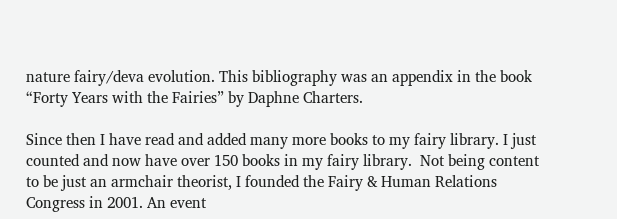nature fairy/deva evolution. This bibliography was an appendix in the book “Forty Years with the Fairies” by Daphne Charters.

Since then I have read and added many more books to my fairy library. I just counted and now have over 150 books in my fairy library.  Not being content to be just an armchair theorist, I founded the Fairy & Human Relations Congress in 2001. An event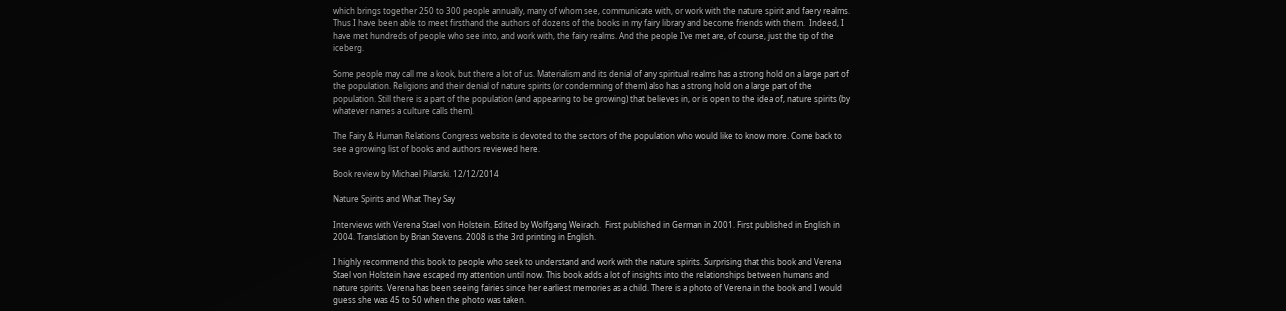which brings together 250 to 300 people annually, many of whom see, communicate with, or work with the nature spirit and faery realms. Thus I have been able to meet firsthand the authors of dozens of the books in my fairy library and become friends with them.  Indeed, I have met hundreds of people who see into, and work with, the fairy realms. And the people I’ve met are, of course, just the tip of the iceberg.

Some people may call me a kook, but there a lot of us. Materialism and its denial of any spiritual realms has a strong hold on a large part of the population. Religions and their denial of nature spirits (or condemning of them) also has a strong hold on a large part of the population. Still there is a part of the population (and appearing to be growing) that believes in, or is open to the idea of, nature spirits (by whatever names a culture calls them).

The Fairy & Human Relations Congress website is devoted to the sectors of the population who would like to know more. Come back to see a growing list of books and authors reviewed here.

Book review by Michael Pilarski. 12/12/2014

Nature Spirits and What They Say

Interviews with Verena Stael von Holstein. Edited by Wolfgang Weirach.  First published in German in 2001. First published in English in 2004. Translation by Brian Stevens. 2008 is the 3rd printing in English.

I highly recommend this book to people who seek to understand and work with the nature spirits. Surprising that this book and Verena Stael von Holstein have escaped my attention until now. This book adds a lot of insights into the relationships between humans and nature spirits. Verena has been seeing fairies since her earliest memories as a child. There is a photo of Verena in the book and I would guess she was 45 to 50 when the photo was taken.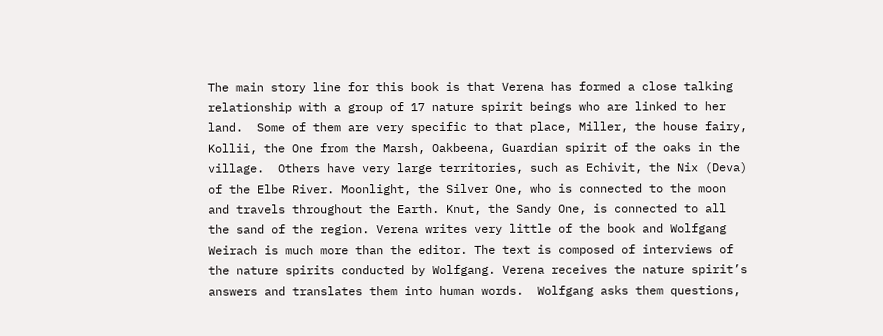The main story line for this book is that Verena has formed a close talking relationship with a group of 17 nature spirit beings who are linked to her land.  Some of them are very specific to that place, Miller, the house fairy, Kollii, the One from the Marsh, Oakbeena, Guardian spirit of the oaks in the village.  Others have very large territories, such as Echivit, the Nix (Deva) of the Elbe River. Moonlight, the Silver One, who is connected to the moon and travels throughout the Earth. Knut, the Sandy One, is connected to all the sand of the region. Verena writes very little of the book and Wolfgang Weirach is much more than the editor. The text is composed of interviews of the nature spirits conducted by Wolfgang. Verena receives the nature spirit’s answers and translates them into human words.  Wolfgang asks them questions,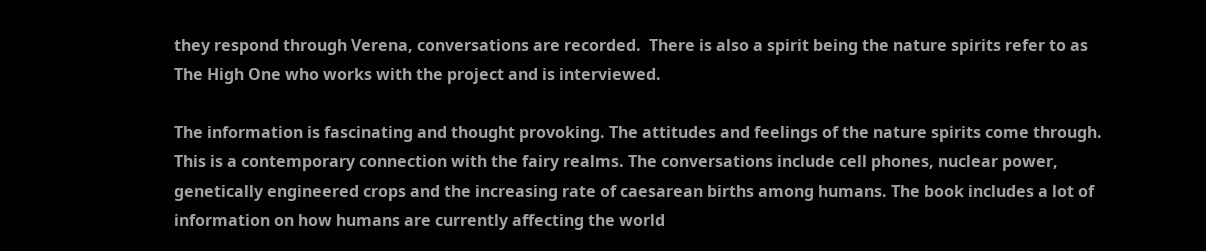they respond through Verena, conversations are recorded.  There is also a spirit being the nature spirits refer to as The High One who works with the project and is interviewed.

The information is fascinating and thought provoking. The attitudes and feelings of the nature spirits come through. This is a contemporary connection with the fairy realms. The conversations include cell phones, nuclear power, genetically engineered crops and the increasing rate of caesarean births among humans. The book includes a lot of information on how humans are currently affecting the world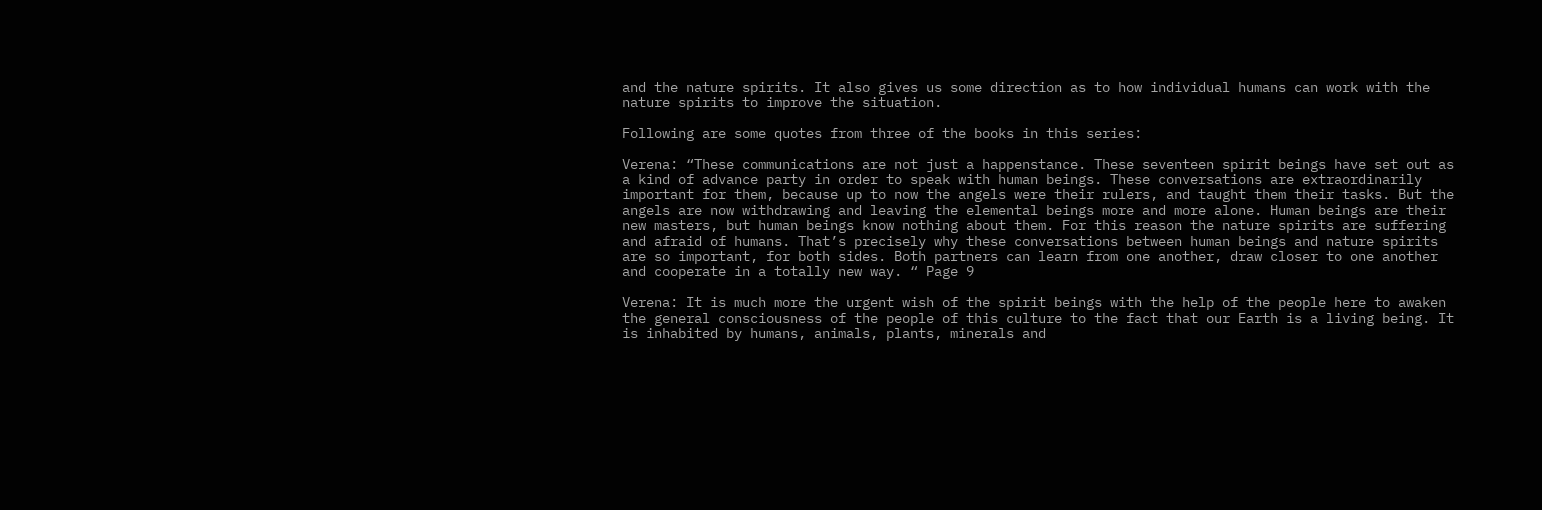and the nature spirits. It also gives us some direction as to how individual humans can work with the nature spirits to improve the situation.

Following are some quotes from three of the books in this series:

Verena: “These communications are not just a happenstance. These seventeen spirit beings have set out as a kind of advance party in order to speak with human beings. These conversations are extraordinarily important for them, because up to now the angels were their rulers, and taught them their tasks. But the angels are now withdrawing and leaving the elemental beings more and more alone. Human beings are their new masters, but human beings know nothing about them. For this reason the nature spirits are suffering and afraid of humans. That’s precisely why these conversations between human beings and nature spirits are so important, for both sides. Both partners can learn from one another, draw closer to one another and cooperate in a totally new way. “ Page 9

Verena: It is much more the urgent wish of the spirit beings with the help of the people here to awaken the general consciousness of the people of this culture to the fact that our Earth is a living being. It is inhabited by humans, animals, plants, minerals and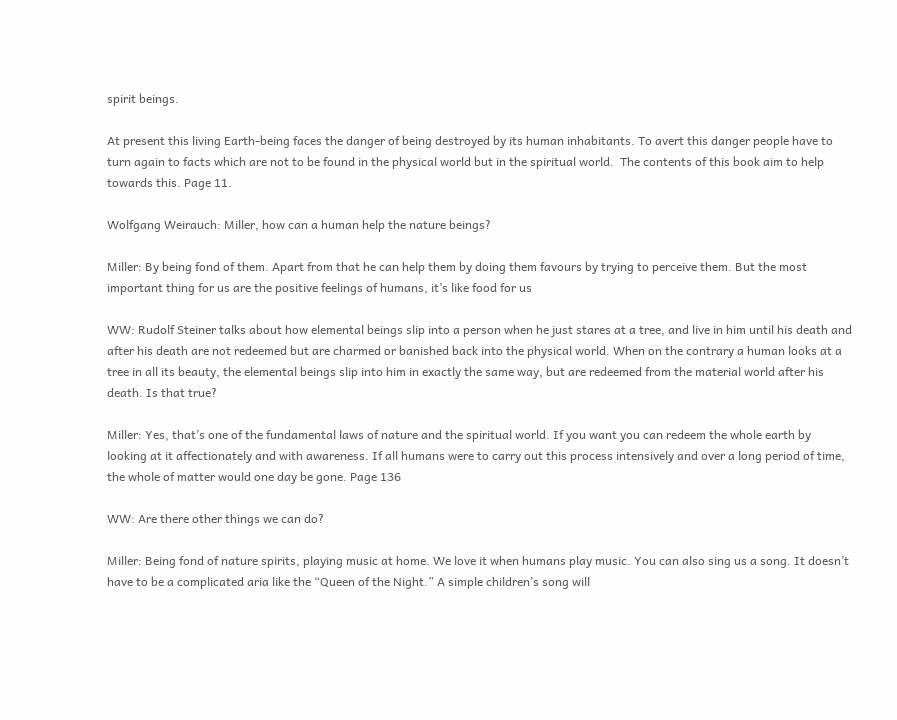spirit beings.

At present this living Earth-being faces the danger of being destroyed by its human inhabitants. To avert this danger people have to turn again to facts which are not to be found in the physical world but in the spiritual world.  The contents of this book aim to help towards this. Page 11.

Wolfgang Weirauch: Miller, how can a human help the nature beings?

Miller: By being fond of them. Apart from that he can help them by doing them favours by trying to perceive them. But the most important thing for us are the positive feelings of humans, it’s like food for us

WW: Rudolf Steiner talks about how elemental beings slip into a person when he just stares at a tree, and live in him until his death and after his death are not redeemed but are charmed or banished back into the physical world. When on the contrary a human looks at a tree in all its beauty, the elemental beings slip into him in exactly the same way, but are redeemed from the material world after his death. Is that true?

Miller: Yes, that’s one of the fundamental laws of nature and the spiritual world. If you want you can redeem the whole earth by looking at it affectionately and with awareness. If all humans were to carry out this process intensively and over a long period of time, the whole of matter would one day be gone. Page 136

WW: Are there other things we can do?

Miller: Being fond of nature spirits, playing music at home. We love it when humans play music. You can also sing us a song. It doesn’t have to be a complicated aria like the “Queen of the Night.” A simple children’s song will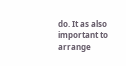do. It as also important to arrange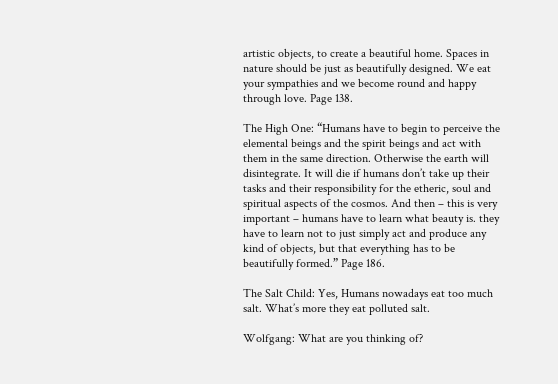artistic objects, to create a beautiful home. Spaces in nature should be just as beautifully designed. We eat your sympathies and we become round and happy through love. Page 138.

The High One: “Humans have to begin to perceive the elemental beings and the spirit beings and act with them in the same direction. Otherwise the earth will disintegrate. It will die if humans don’t take up their tasks and their responsibility for the etheric, soul and spiritual aspects of the cosmos. And then – this is very important – humans have to learn what beauty is. they have to learn not to just simply act and produce any kind of objects, but that everything has to be beautifully formed.” Page 186.

The Salt Child: Yes, Humans nowadays eat too much salt. What’s more they eat polluted salt.

Wolfgang: What are you thinking of?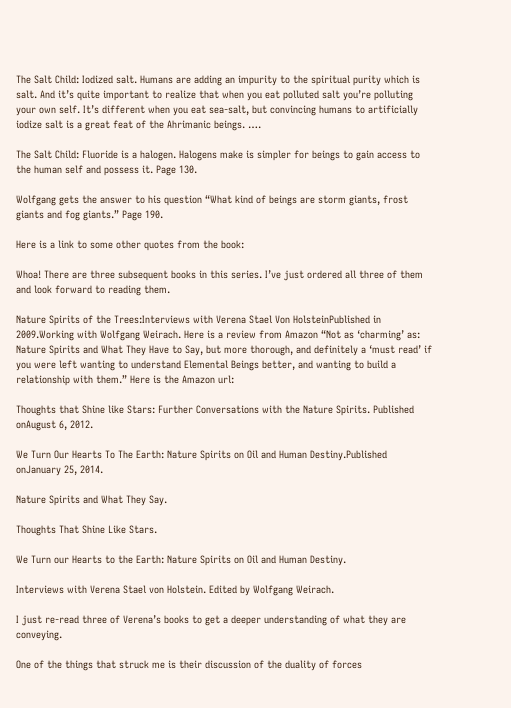The Salt Child: Iodized salt. Humans are adding an impurity to the spiritual purity which is salt. And it’s quite important to realize that when you eat polluted salt you’re polluting your own self. It’s different when you eat sea-salt, but convincing humans to artificially iodize salt is a great feat of the Ahrimanic beings. ….

The Salt Child: Fluoride is a halogen. Halogens make is simpler for beings to gain access to the human self and possess it. Page 130.

Wolfgang gets the answer to his question “What kind of beings are storm giants, frost giants and fog giants.” Page 190.

Here is a link to some other quotes from the book:

Whoa! There are three subsequent books in this series. I’ve just ordered all three of them and look forward to reading them.

Nature Spirits of the Trees:Interviews with Verena Stael Von HolsteinPublished in 2009.Working with Wolfgang Weirach. Here is a review from Amazon “Not as ‘charming’ as: Nature Spirits and What They Have to Say, but more thorough, and definitely a ‘must read’ if you were left wanting to understand Elemental Beings better, and wanting to build a relationship with them.” Here is the Amazon url:

Thoughts that Shine like Stars: Further Conversations with the Nature Spirits. Published onAugust 6, 2012.

We Turn Our Hearts To The Earth: Nature Spirits on Oil and Human Destiny.Published onJanuary 25, 2014.

Nature Spirits and What They Say.

Thoughts That Shine Like Stars.

We Turn our Hearts to the Earth: Nature Spirits on Oil and Human Destiny.

Interviews with Verena Stael von Holstein. Edited by Wolfgang Weirach.

I just re-read three of Verena’s books to get a deeper understanding of what they are conveying.

One of the things that struck me is their discussion of the duality of forces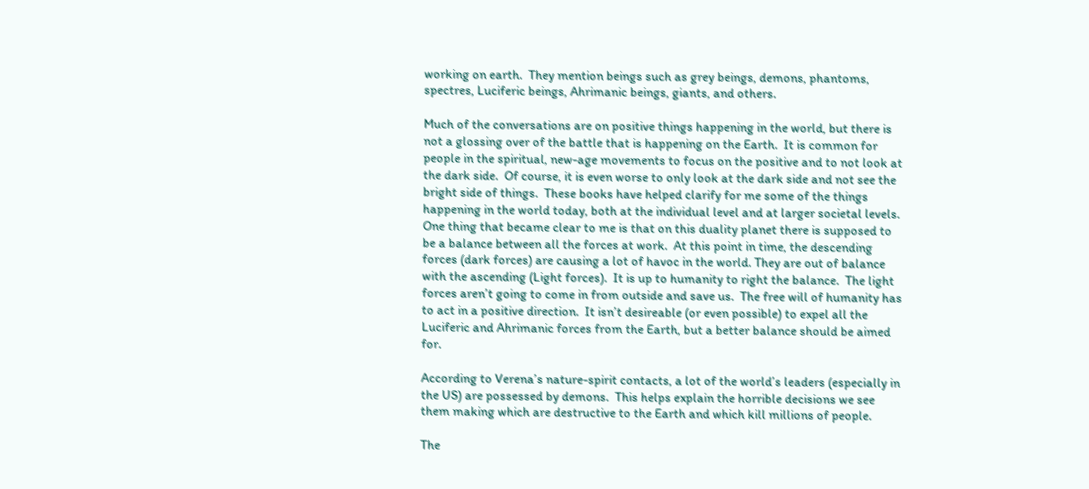working on earth.  They mention beings such as grey beings, demons, phantoms, spectres, Luciferic beings, Ahrimanic beings, giants, and others.

Much of the conversations are on positive things happening in the world, but there is not a glossing over of the battle that is happening on the Earth.  It is common for people in the spiritual, new-age movements to focus on the positive and to not look at the dark side.  Of course, it is even worse to only look at the dark side and not see the bright side of things.  These books have helped clarify for me some of the things happening in the world today, both at the individual level and at larger societal levels.  One thing that became clear to me is that on this duality planet there is supposed to be a balance between all the forces at work.  At this point in time, the descending forces (dark forces) are causing a lot of havoc in the world. They are out of balance with the ascending (Light forces).  It is up to humanity to right the balance.  The light forces aren’t going to come in from outside and save us.  The free will of humanity has to act in a positive direction.  It isn’t desireable (or even possible) to expel all the Luciferic and Ahrimanic forces from the Earth, but a better balance should be aimed for.

According to Verena’s nature-spirit contacts, a lot of the world’s leaders (especially in the US) are possessed by demons.  This helps explain the horrible decisions we see them making which are destructive to the Earth and which kill millions of people.

The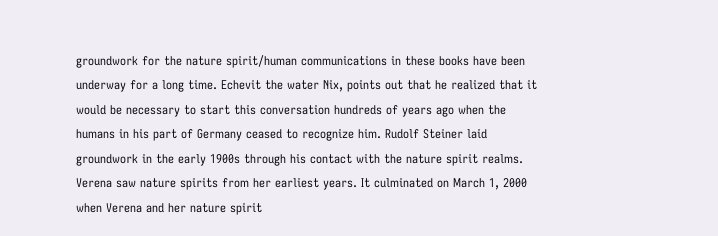groundwork for the nature spirit/human communications in these books have been underway for a long time. Echevit the water Nix, points out that he realized that it would be necessary to start this conversation hundreds of years ago when the humans in his part of Germany ceased to recognize him. Rudolf Steiner laid groundwork in the early 1900s through his contact with the nature spirit realms. Verena saw nature spirits from her earliest years. It culminated on March 1, 2000 when Verena and her nature spirit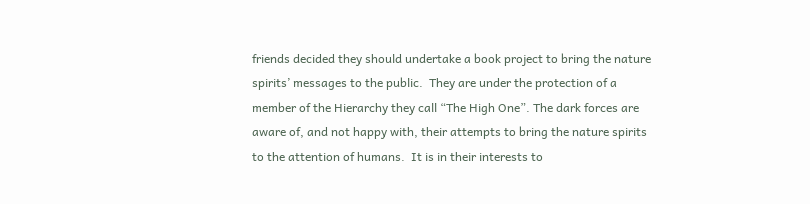friends decided they should undertake a book project to bring the nature spirits’ messages to the public.  They are under the protection of a member of the Hierarchy they call “The High One”. The dark forces are aware of, and not happy with, their attempts to bring the nature spirits to the attention of humans.  It is in their interests to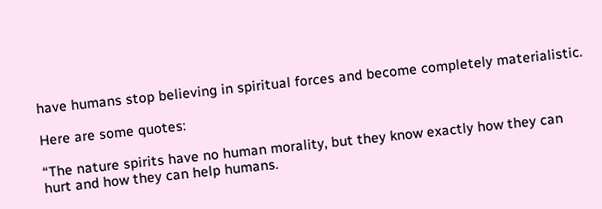have humans stop believing in spiritual forces and become completely materialistic.

Here are some quotes:

“The nature spirits have no human morality, but they know exactly how they can hurt and how they can help humans.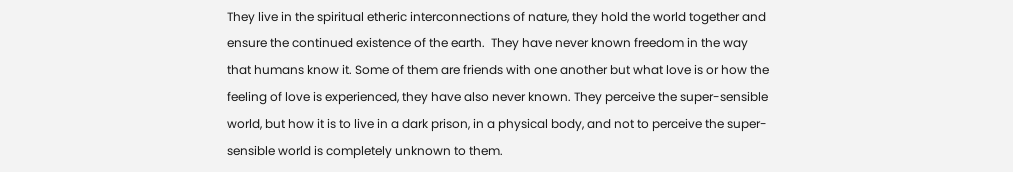They live in the spiritual etheric interconnections of nature, they hold the world together and ensure the continued existence of the earth.  They have never known freedom in the way that humans know it. Some of them are friends with one another but what love is or how the feeling of love is experienced, they have also never known. They perceive the super-sensible world, but how it is to live in a dark prison, in a physical body, and not to perceive the super-sensible world is completely unknown to them.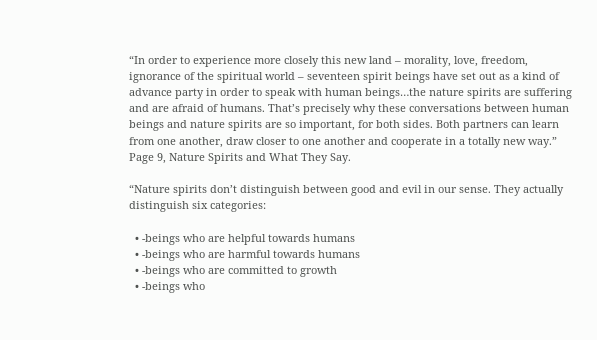“In order to experience more closely this new land – morality, love, freedom, ignorance of the spiritual world – seventeen spirit beings have set out as a kind of advance party in order to speak with human beings…the nature spirits are suffering and are afraid of humans. That’s precisely why these conversations between human beings and nature spirits are so important, for both sides. Both partners can learn from one another, draw closer to one another and cooperate in a totally new way.” Page 9, Nature Spirits and What They Say.

“Nature spirits don’t distinguish between good and evil in our sense. They actually distinguish six categories:

  • -beings who are helpful towards humans
  • -beings who are harmful towards humans
  • -beings who are committed to growth
  • -beings who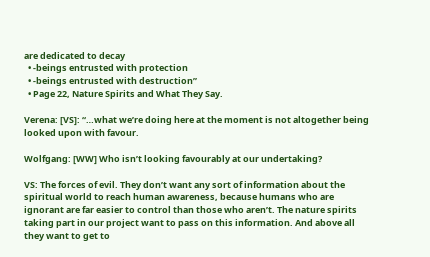are dedicated to decay
  • -beings entrusted with protection
  • -beings entrusted with destruction”
  • Page 22, Nature Spirits and What They Say.

Verena: [VS]: “…what we’re doing here at the moment is not altogether being looked upon with favour.

Wolfgang: [WW] Who isn’t looking favourably at our undertaking?

VS: The forces of evil. They don’t want any sort of information about the spiritual world to reach human awareness, because humans who are ignorant are far easier to control than those who aren’t. The nature spirits taking part in our project want to pass on this information. And above all they want to get to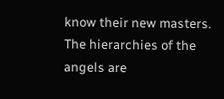know their new masters. The hierarchies of the angels are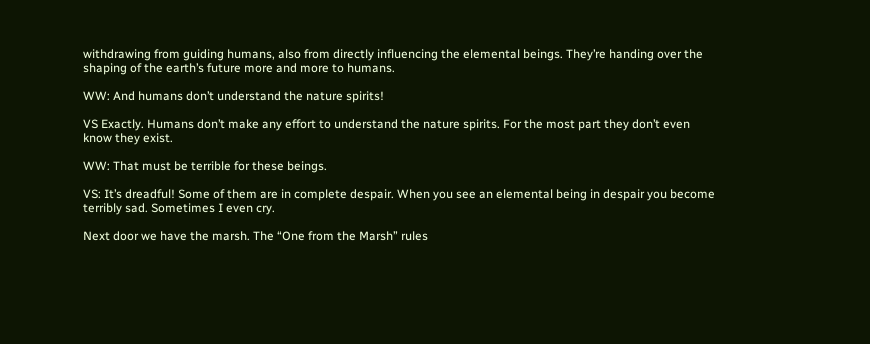withdrawing from guiding humans, also from directly influencing the elemental beings. They’re handing over the shaping of the earth’s future more and more to humans.

WW: And humans don’t understand the nature spirits!

VS Exactly. Humans don’t make any effort to understand the nature spirits. For the most part they don’t even know they exist.

WW: That must be terrible for these beings.

VS: It’s dreadful! Some of them are in complete despair. When you see an elemental being in despair you become terribly sad. Sometimes I even cry.

Next door we have the marsh. The “One from the Marsh” rules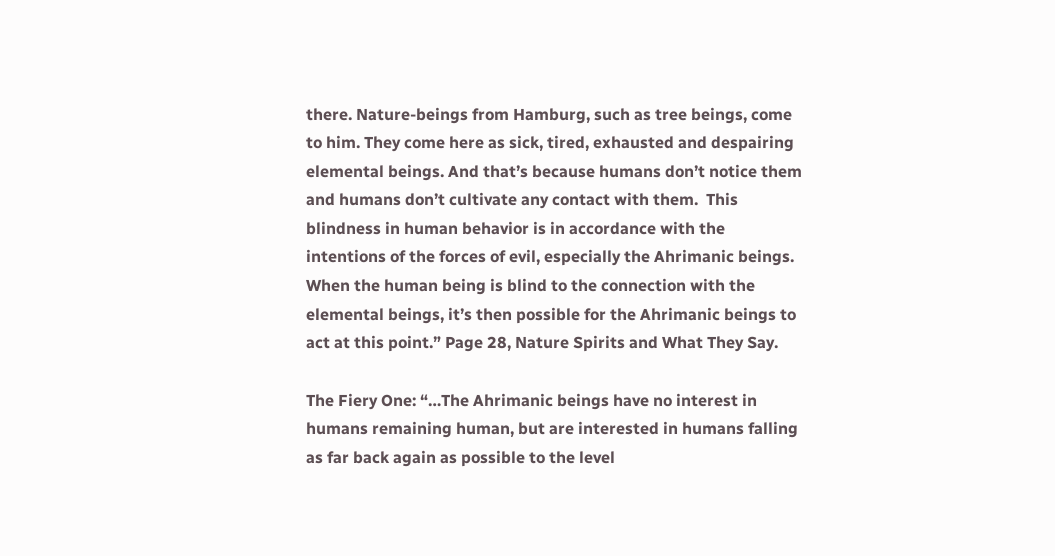there. Nature-beings from Hamburg, such as tree beings, come to him. They come here as sick, tired, exhausted and despairing elemental beings. And that’s because humans don’t notice them and humans don’t cultivate any contact with them.  This blindness in human behavior is in accordance with the intentions of the forces of evil, especially the Ahrimanic beings. When the human being is blind to the connection with the elemental beings, it’s then possible for the Ahrimanic beings to act at this point.” Page 28, Nature Spirits and What They Say.

The Fiery One: “…The Ahrimanic beings have no interest in humans remaining human, but are interested in humans falling as far back again as possible to the level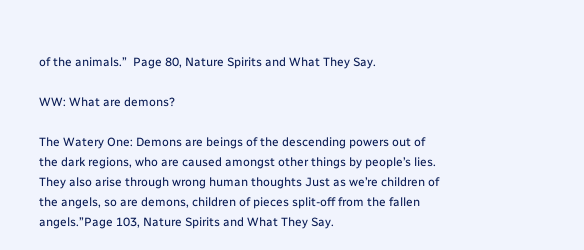of the animals.”  Page 80, Nature Spirits and What They Say.

WW: What are demons?

The Watery One: Demons are beings of the descending powers out of the dark regions, who are caused amongst other things by people’s lies.  They also arise through wrong human thoughts Just as we’re children of the angels, so are demons, children of pieces split-off from the fallen angels.”Page 103, Nature Spirits and What They Say.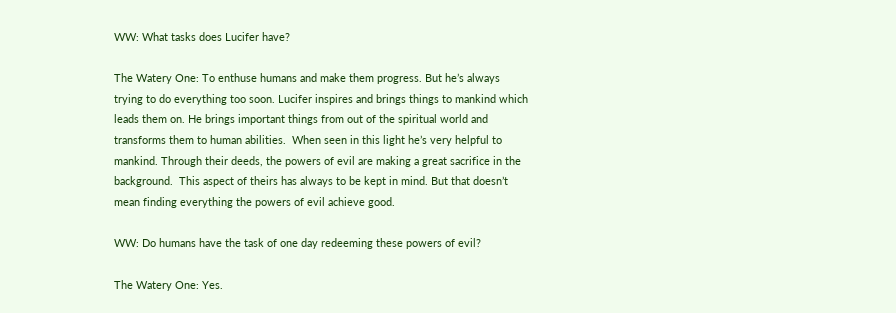WW: What tasks does Lucifer have?

The Watery One: To enthuse humans and make them progress. But he’s always trying to do everything too soon. Lucifer inspires and brings things to mankind which leads them on. He brings important things from out of the spiritual world and transforms them to human abilities.  When seen in this light he’s very helpful to mankind. Through their deeds, the powers of evil are making a great sacrifice in the background.  This aspect of theirs has always to be kept in mind. But that doesn’t mean finding everything the powers of evil achieve good.

WW: Do humans have the task of one day redeeming these powers of evil?

The Watery One: Yes.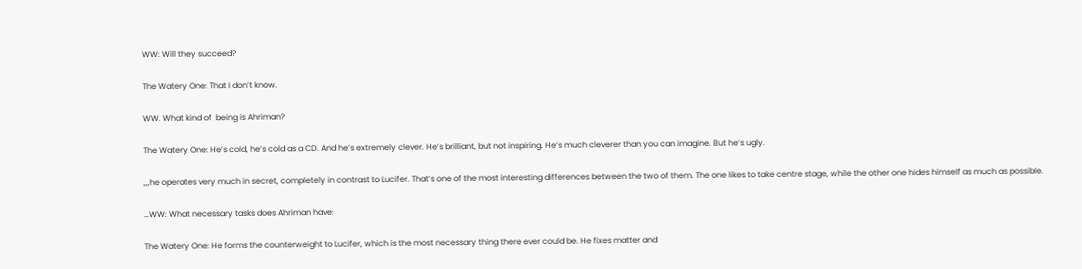WW: Will they succeed?

The Watery One: That I don’t know.

WW. What kind of  being is Ahriman?

The Watery One: He’s cold, he’s cold as a CD. And he’s extremely clever. He’s brilliant, but not inspiring. He’s much cleverer than you can imagine. But he’s ugly.

,,,he operates very much in secret, completely in contrast to Lucifer. That’s one of the most interesting differences between the two of them. The one likes to take centre stage, while the other one hides himself as much as possible.

…WW: What necessary tasks does Ahriman have:

The Watery One: He forms the counterweight to Lucifer, which is the most necessary thing there ever could be. He fixes matter and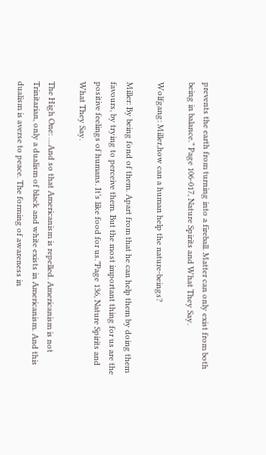prevents the earth from turning into a fireball. Matter can only exist from both being in balance.” Page 106-017, Nature Spirits and What They Say.

Wolfgang: Miller,how can a human help the nature-beings?

Miller: By being fond of them. Apart from that he can help them by doing them favours, by trying to perceive them. But the most important thing for us are the positive feelings of humans. It’s like food for us.”Page 136, Nature Spirits and What They Say.

The High One: …And so that Americanism is repelled. Americanism is not Trinitarian, only a dualism of black and white exists in Americanism. And this dualism is averse to peace. The forming of awareness in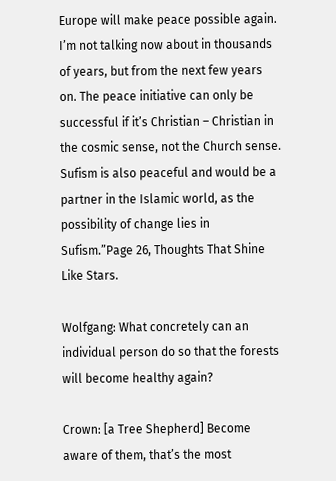Europe will make peace possible again. I’m not talking now about in thousands of years, but from the next few years on. The peace initiative can only be successful if it’s Christian – Christian in the cosmic sense, not the Church sense. Sufism is also peaceful and would be a partner in the Islamic world, as the possibility of change lies in Sufism.”Page 26, Thoughts That Shine Like Stars.

Wolfgang: What concretely can an individual person do so that the forests will become healthy again?

Crown: [a Tree Shepherd] Become aware of them, that’s the most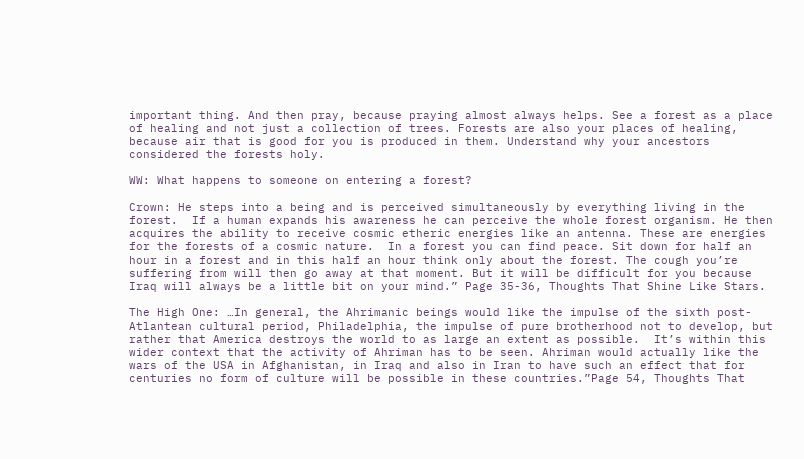important thing. And then pray, because praying almost always helps. See a forest as a place of healing and not just a collection of trees. Forests are also your places of healing, because air that is good for you is produced in them. Understand why your ancestors considered the forests holy.

WW: What happens to someone on entering a forest?

Crown: He steps into a being and is perceived simultaneously by everything living in the forest.  If a human expands his awareness he can perceive the whole forest organism. He then acquires the ability to receive cosmic etheric energies like an antenna. These are energies for the forests of a cosmic nature.  In a forest you can find peace. Sit down for half an hour in a forest and in this half an hour think only about the forest. The cough you’re suffering from will then go away at that moment. But it will be difficult for you because Iraq will always be a little bit on your mind.” Page 35-36, Thoughts That Shine Like Stars.

The High One: …In general, the Ahrimanic beings would like the impulse of the sixth post-Atlantean cultural period, Philadelphia, the impulse of pure brotherhood not to develop, but rather that America destroys the world to as large an extent as possible.  It’s within this wider context that the activity of Ahriman has to be seen. Ahriman would actually like the wars of the USA in Afghanistan, in Iraq and also in Iran to have such an effect that for centuries no form of culture will be possible in these countries.”Page 54, Thoughts That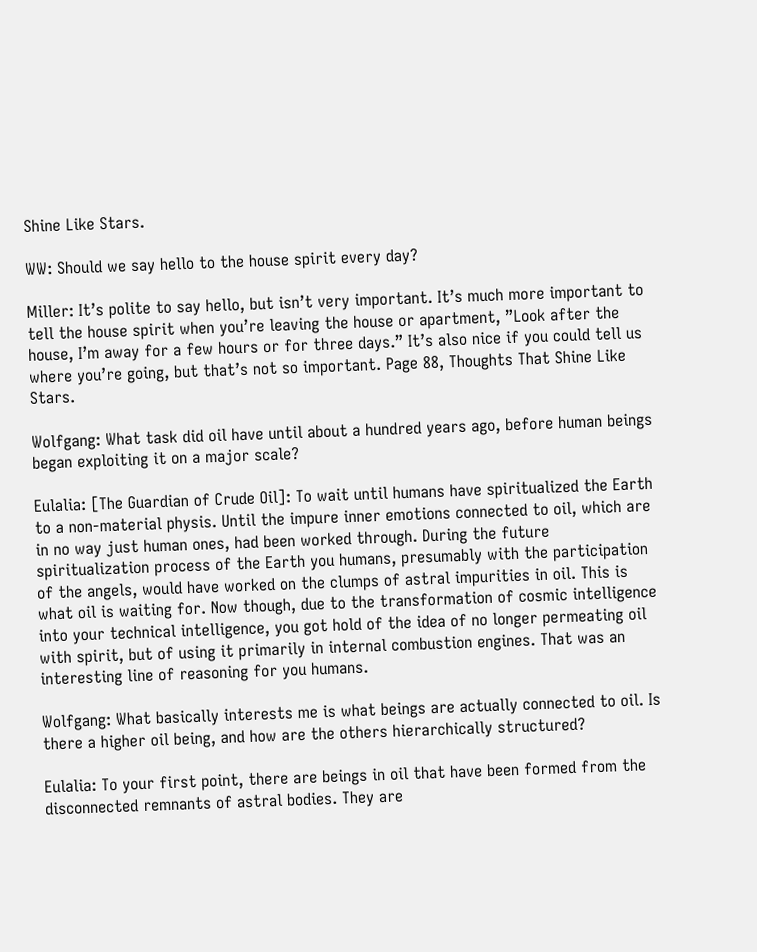Shine Like Stars.

WW: Should we say hello to the house spirit every day?

Miller: It’s polite to say hello, but isn’t very important. It’s much more important to tell the house spirit when you’re leaving the house or apartment, ”Look after the house, I’m away for a few hours or for three days.” It’s also nice if you could tell us where you’re going, but that’s not so important. Page 88, Thoughts That Shine Like Stars.

Wolfgang: What task did oil have until about a hundred years ago, before human beings began exploiting it on a major scale?

Eulalia: [The Guardian of Crude Oil]: To wait until humans have spiritualized the Earth to a non-material physis. Until the impure inner emotions connected to oil, which are in no way just human ones, had been worked through. During the future spiritualization process of the Earth you humans, presumably with the participation of the angels, would have worked on the clumps of astral impurities in oil. This is what oil is waiting for. Now though, due to the transformation of cosmic intelligence into your technical intelligence, you got hold of the idea of no longer permeating oil with spirit, but of using it primarily in internal combustion engines. That was an interesting line of reasoning for you humans.

Wolfgang: What basically interests me is what beings are actually connected to oil. Is there a higher oil being, and how are the others hierarchically structured?

Eulalia: To your first point, there are beings in oil that have been formed from the disconnected remnants of astral bodies. They are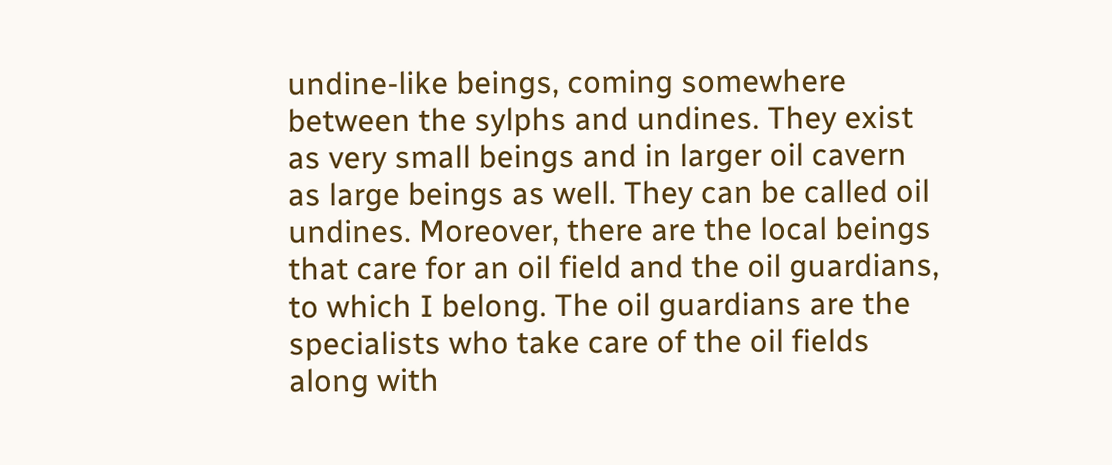undine-like beings, coming somewhere between the sylphs and undines. They exist as very small beings and in larger oil cavern as large beings as well. They can be called oil undines. Moreover, there are the local beings that care for an oil field and the oil guardians, to which I belong. The oil guardians are the specialists who take care of the oil fields along with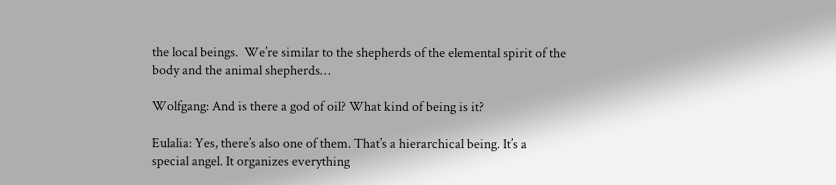the local beings.  We’re similar to the shepherds of the elemental spirit of the body and the animal shepherds…

Wolfgang: And is there a god of oil? What kind of being is it?

Eulalia: Yes, there’s also one of them. That’s a hierarchical being. It’s a special angel. It organizes everything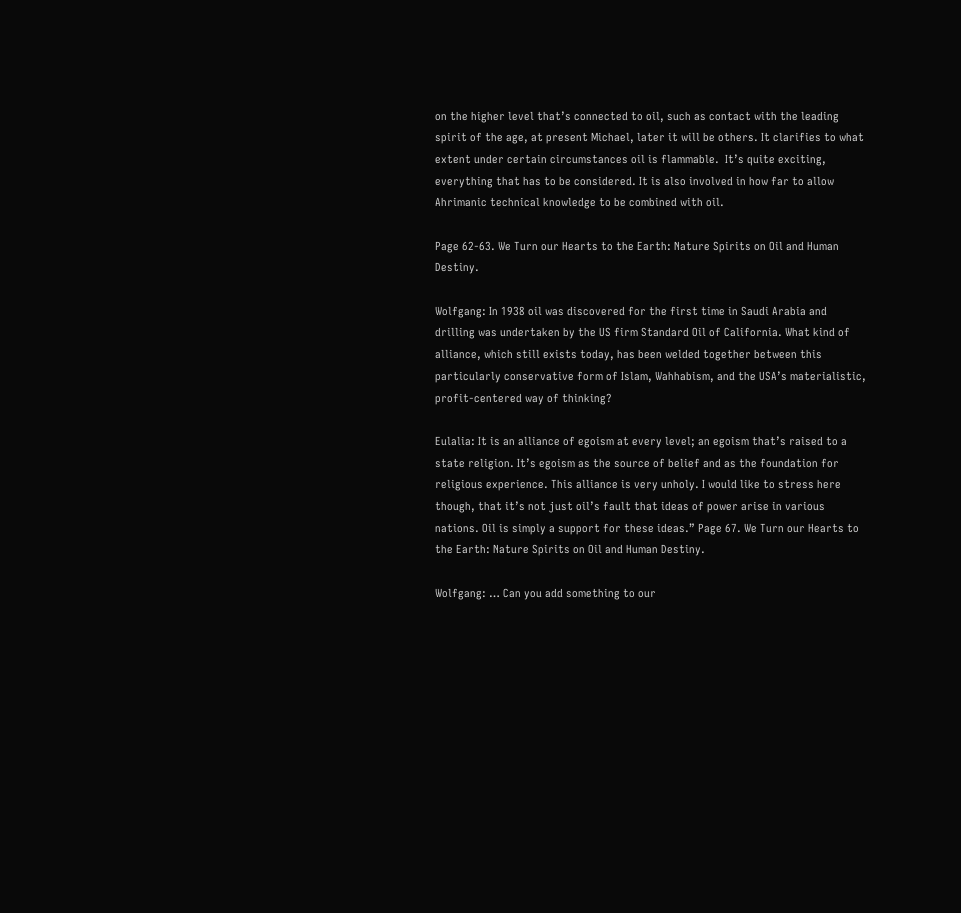on the higher level that’s connected to oil, such as contact with the leading spirit of the age, at present Michael, later it will be others. It clarifies to what extent under certain circumstances oil is flammable.  It’s quite exciting, everything that has to be considered. It is also involved in how far to allow Ahrimanic technical knowledge to be combined with oil.

Page 62-63. We Turn our Hearts to the Earth: Nature Spirits on Oil and Human Destiny.

Wolfgang: In 1938 oil was discovered for the first time in Saudi Arabia and drilling was undertaken by the US firm Standard Oil of California. What kind of alliance, which still exists today, has been welded together between this particularly conservative form of Islam, Wahhabism, and the USA’s materialistic, profit-centered way of thinking?

Eulalia: It is an alliance of egoism at every level; an egoism that’s raised to a state religion. It’s egoism as the source of belief and as the foundation for religious experience. This alliance is very unholy. I would like to stress here though, that it’s not just oil’s fault that ideas of power arise in various nations. Oil is simply a support for these ideas.” Page 67. We Turn our Hearts to the Earth: Nature Spirits on Oil and Human Destiny.

Wolfgang: … Can you add something to our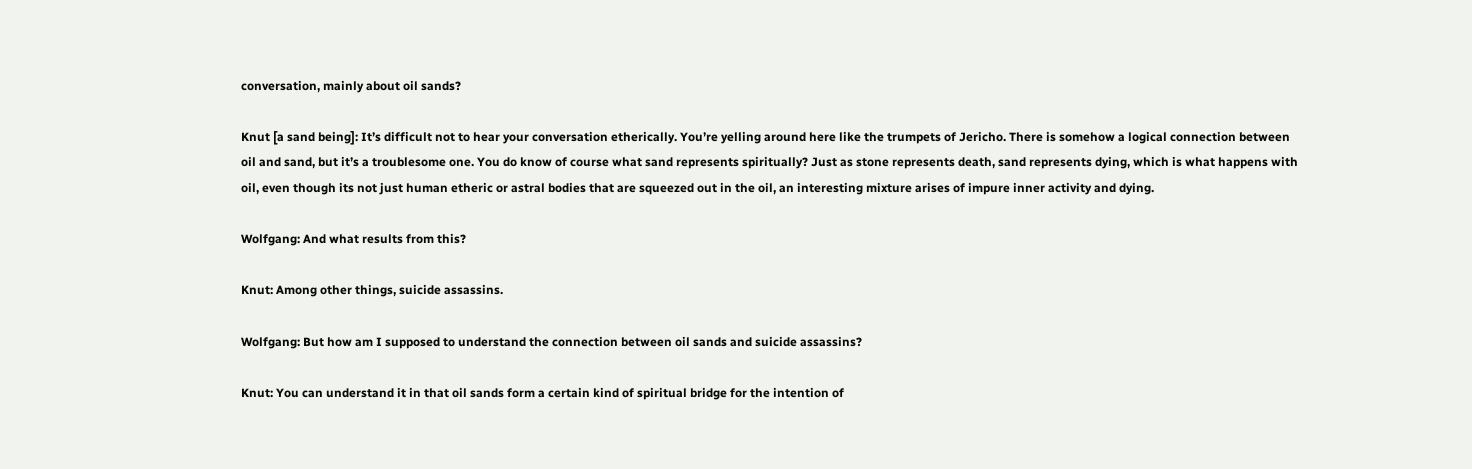conversation, mainly about oil sands?

Knut [a sand being]: It’s difficult not to hear your conversation etherically. You’re yelling around here like the trumpets of Jericho. There is somehow a logical connection between oil and sand, but it’s a troublesome one. You do know of course what sand represents spiritually? Just as stone represents death, sand represents dying, which is what happens with oil, even though its not just human etheric or astral bodies that are squeezed out in the oil, an interesting mixture arises of impure inner activity and dying.

Wolfgang: And what results from this?

Knut: Among other things, suicide assassins.

Wolfgang: But how am I supposed to understand the connection between oil sands and suicide assassins?

Knut: You can understand it in that oil sands form a certain kind of spiritual bridge for the intention of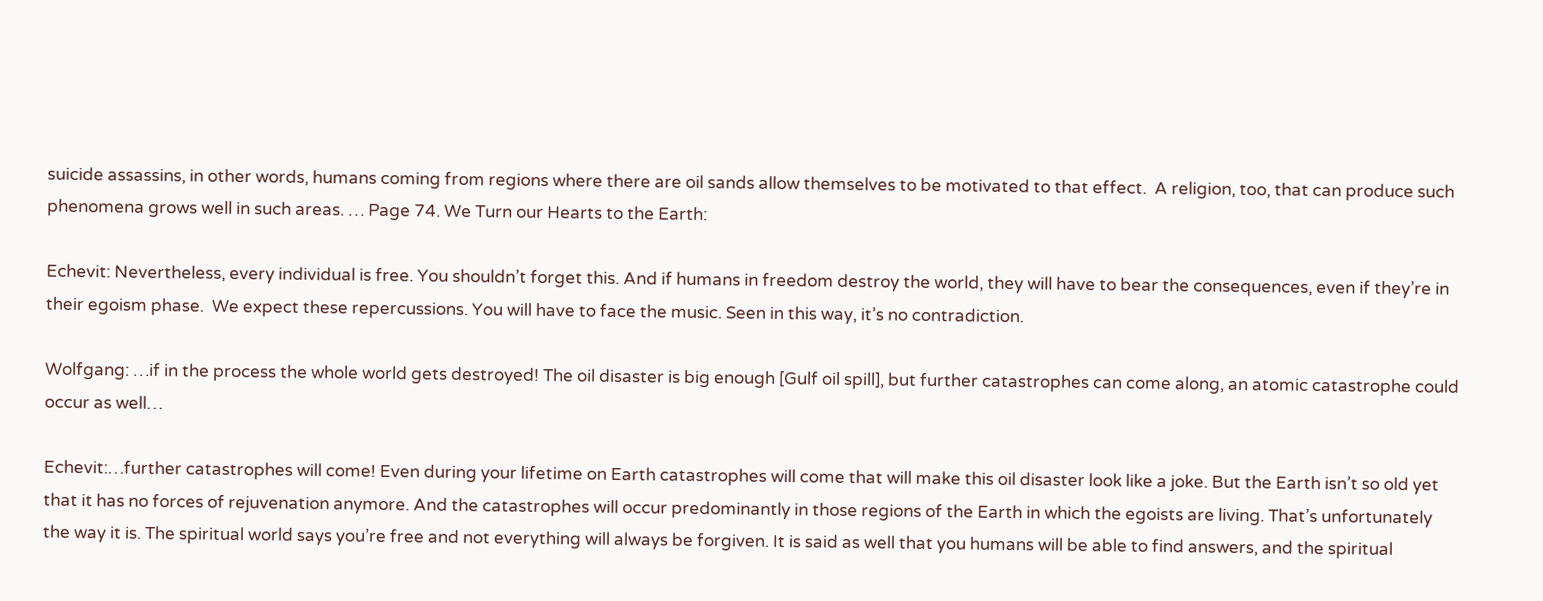suicide assassins, in other words, humans coming from regions where there are oil sands allow themselves to be motivated to that effect.  A religion, too, that can produce such phenomena grows well in such areas. … Page 74. We Turn our Hearts to the Earth:

Echevit: Nevertheless, every individual is free. You shouldn’t forget this. And if humans in freedom destroy the world, they will have to bear the consequences, even if they’re in their egoism phase.  We expect these repercussions. You will have to face the music. Seen in this way, it’s no contradiction.

Wolfgang: …if in the process the whole world gets destroyed! The oil disaster is big enough [Gulf oil spill], but further catastrophes can come along, an atomic catastrophe could occur as well…

Echevit:…further catastrophes will come! Even during your lifetime on Earth catastrophes will come that will make this oil disaster look like a joke. But the Earth isn’t so old yet that it has no forces of rejuvenation anymore. And the catastrophes will occur predominantly in those regions of the Earth in which the egoists are living. That’s unfortunately the way it is. The spiritual world says you’re free and not everything will always be forgiven. It is said as well that you humans will be able to find answers, and the spiritual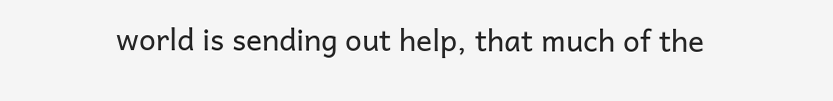world is sending out help, that much of the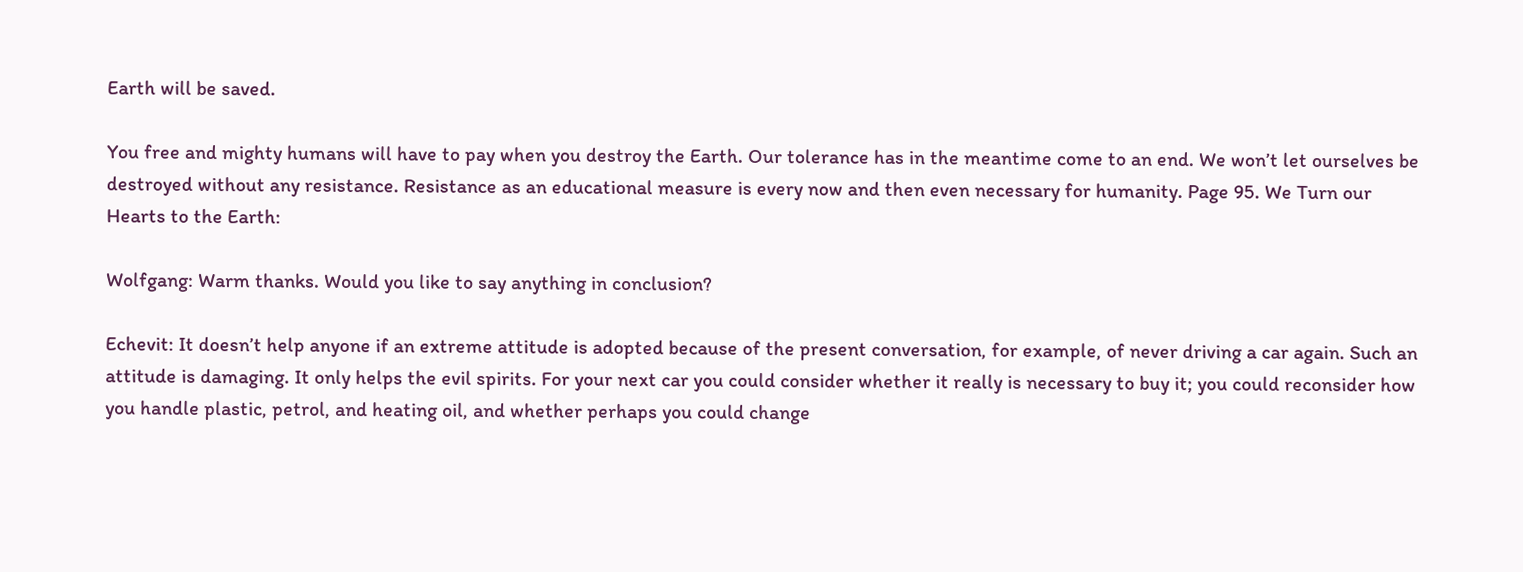Earth will be saved.

You free and mighty humans will have to pay when you destroy the Earth. Our tolerance has in the meantime come to an end. We won’t let ourselves be destroyed without any resistance. Resistance as an educational measure is every now and then even necessary for humanity. Page 95. We Turn our Hearts to the Earth:

Wolfgang: Warm thanks. Would you like to say anything in conclusion?

Echevit: It doesn’t help anyone if an extreme attitude is adopted because of the present conversation, for example, of never driving a car again. Such an attitude is damaging. It only helps the evil spirits. For your next car you could consider whether it really is necessary to buy it; you could reconsider how you handle plastic, petrol, and heating oil, and whether perhaps you could change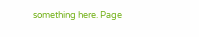something here. Page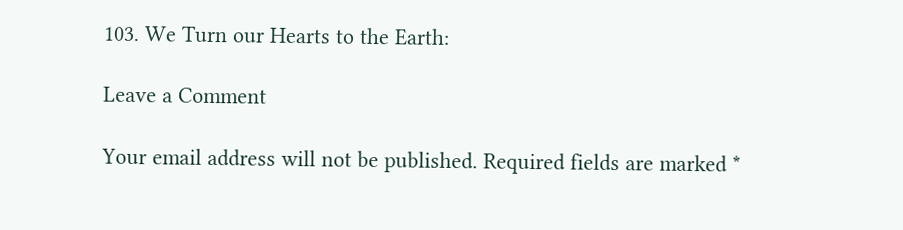103. We Turn our Hearts to the Earth:

Leave a Comment

Your email address will not be published. Required fields are marked *